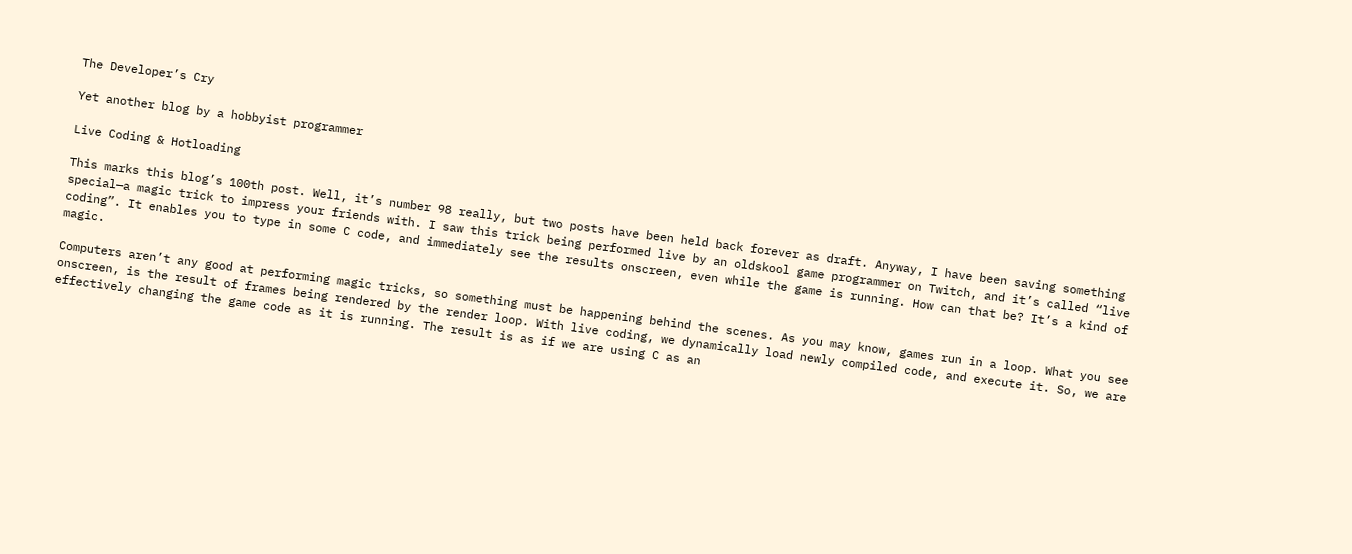The Developer’s Cry

Yet another blog by a hobbyist programmer

Live Coding & Hotloading

This marks this blog’s 100th post. Well, it’s number 98 really, but two posts have been held back forever as draft. Anyway, I have been saving something special—a magic trick to impress your friends with. I saw this trick being performed live by an oldskool game programmer on Twitch, and it’s called “live coding”. It enables you to type in some C code, and immediately see the results onscreen, even while the game is running. How can that be? It’s a kind of magic.

Computers aren’t any good at performing magic tricks, so something must be happening behind the scenes. As you may know, games run in a loop. What you see onscreen, is the result of frames being rendered by the render loop. With live coding, we dynamically load newly compiled code, and execute it. So, we are effectively changing the game code as it is running. The result is as if we are using C as an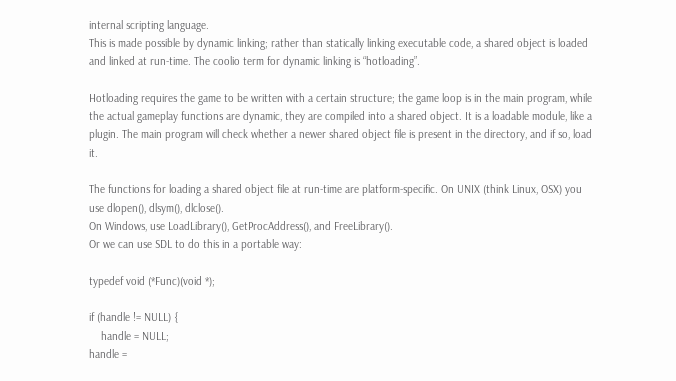internal scripting language.
This is made possible by dynamic linking; rather than statically linking executable code, a shared object is loaded and linked at run-time. The coolio term for dynamic linking is “hotloading”.

Hotloading requires the game to be written with a certain structure; the game loop is in the main program, while the actual gameplay functions are dynamic, they are compiled into a shared object. It is a loadable module, like a plugin. The main program will check whether a newer shared object file is present in the directory, and if so, load it.

The functions for loading a shared object file at run-time are platform-specific. On UNIX (think Linux, OSX) you use dlopen(), dlsym(), dlclose().
On Windows, use LoadLibrary(), GetProcAddress(), and FreeLibrary().
Or we can use SDL to do this in a portable way:

typedef void (*Func)(void *);

if (handle != NULL) {
    handle = NULL;
handle =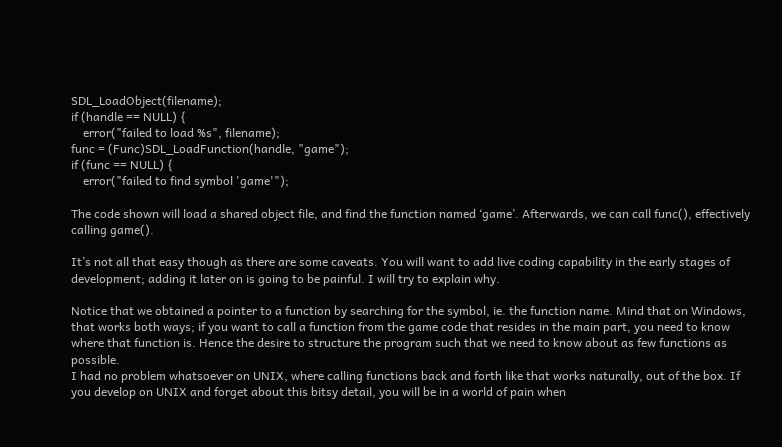SDL_LoadObject(filename);
if (handle == NULL) {
    error("failed to load %s", filename);
func = (Func)SDL_LoadFunction(handle, "game");
if (func == NULL) {
    error("failed to find symbol 'game'");

The code shown will load a shared object file, and find the function named ‘game’. Afterwards, we can call func(), effectively calling game().

It’s not all that easy though as there are some caveats. You will want to add live coding capability in the early stages of development; adding it later on is going to be painful. I will try to explain why.

Notice that we obtained a pointer to a function by searching for the symbol, ie. the function name. Mind that on Windows, that works both ways; if you want to call a function from the game code that resides in the main part, you need to know where that function is. Hence the desire to structure the program such that we need to know about as few functions as possible.
I had no problem whatsoever on UNIX, where calling functions back and forth like that works naturally, out of the box. If you develop on UNIX and forget about this bitsy detail, you will be in a world of pain when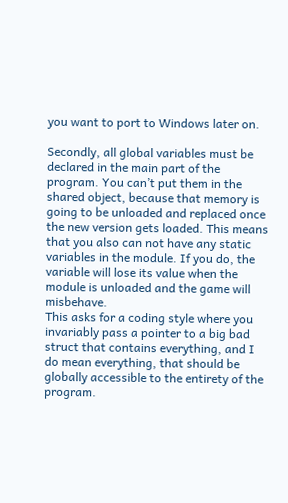you want to port to Windows later on.

Secondly, all global variables must be declared in the main part of the program. You can’t put them in the shared object, because that memory is going to be unloaded and replaced once the new version gets loaded. This means that you also can not have any static variables in the module. If you do, the variable will lose its value when the module is unloaded and the game will misbehave.
This asks for a coding style where you invariably pass a pointer to a big bad struct that contains everything, and I do mean everything, that should be globally accessible to the entirety of the program.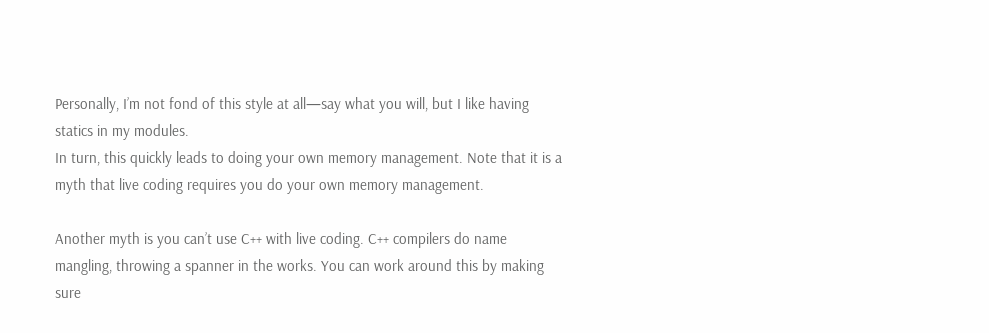Personally, I’m not fond of this style at all—say what you will, but I like having statics in my modules.
In turn, this quickly leads to doing your own memory management. Note that it is a myth that live coding requires you do your own memory management.

Another myth is you can’t use C++ with live coding. C++ compilers do name mangling, throwing a spanner in the works. You can work around this by making sure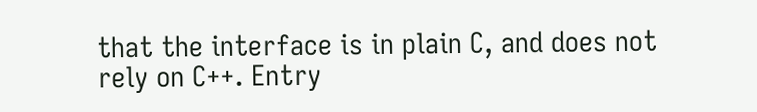that the interface is in plain C, and does not rely on C++. Entry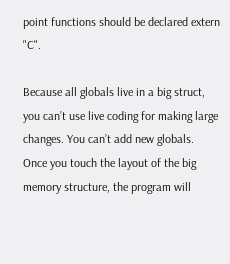point functions should be declared extern "C".

Because all globals live in a big struct, you can’t use live coding for making large changes. You can’t add new globals. Once you touch the layout of the big memory structure, the program will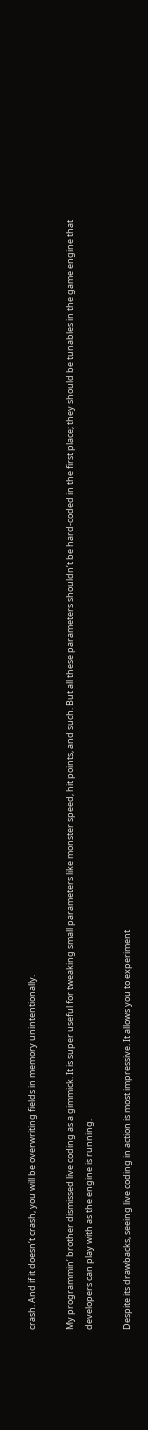crash. And if it doesn’t crash, you will be overwriting fields in memory unintentionally.

My programmin’ brother dismissed live coding as a gimmick. It is super useful for tweaking small parameters like monster speed, hit points, and such. But all these parameters shouldn’t be hard-coded in the first place; they should be tunables in the game engine that developers can play with as the engine is running.

Despite its drawbacks, seeing live coding in action is most impressive. It allows you to experiment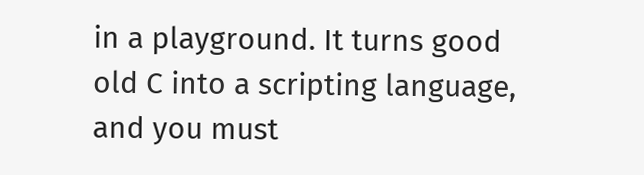in a playground. It turns good old C into a scripting language, and you must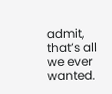admit, that’s all we ever wanted.